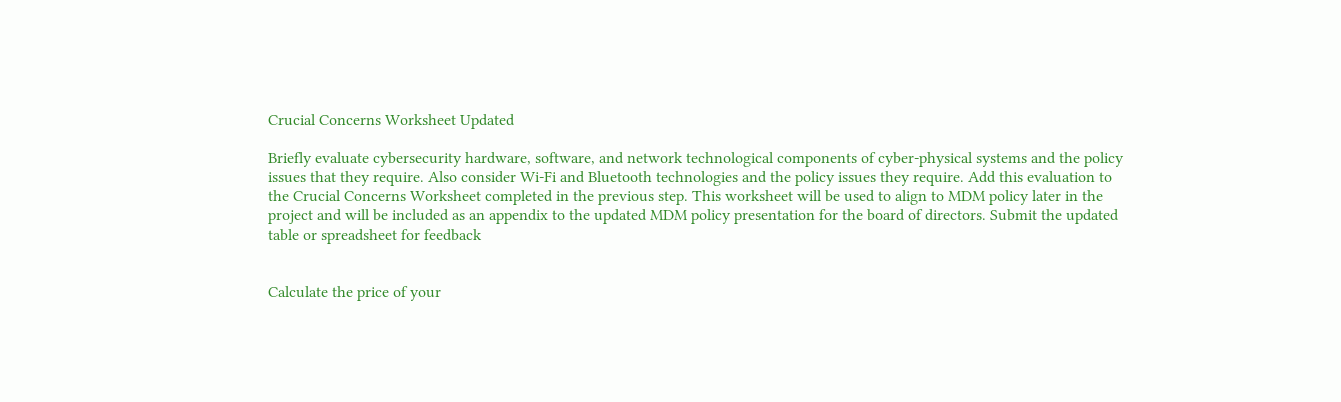Crucial Concerns Worksheet Updated

Briefly evaluate cybersecurity hardware, software, and network technological components of cyber-physical systems and the policy issues that they require. Also consider Wi-Fi and Bluetooth technologies and the policy issues they require. Add this evaluation to the Crucial Concerns Worksheet completed in the previous step. This worksheet will be used to align to MDM policy later in the project and will be included as an appendix to the updated MDM policy presentation for the board of directors. Submit the updated table or spreadsheet for feedback


Calculate the price of your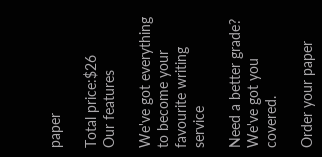paper

Total price:$26
Our features

We've got everything to become your favourite writing service

Need a better grade?
We've got you covered.

Order your paper